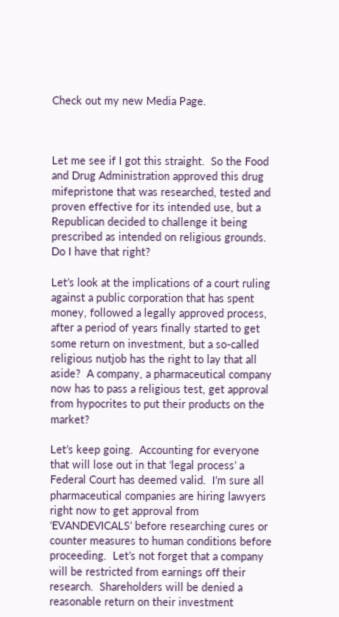Check out my new Media Page.



Let me see if I got this straight.  So the Food and Drug Administration approved this drug mifepristone that was researched, tested and proven effective for its intended use, but a Republican decided to challenge it being prescribed as intended on religious grounds.  Do I have that right?

Let’s look at the implications of a court ruling against a public corporation that has spent money, followed a legally approved process, after a period of years finally started to get some return on investment, but a so-called religious nutjob has the right to lay that all aside?  A company, a pharmaceutical company now has to pass a religious test, get approval from hypocrites to put their products on the market?

Let’s keep going.  Accounting for everyone that will lose out in that ‘legal process’ a Federal Court has deemed valid.  I’m sure all pharmaceutical companies are hiring lawyers right now to get approval from ‘EVANDEVICALS’ before researching cures or counter measures to human conditions before proceeding.  Let’s not forget that a company will be restricted from earnings off their research.  Shareholders will be denied a reasonable return on their investment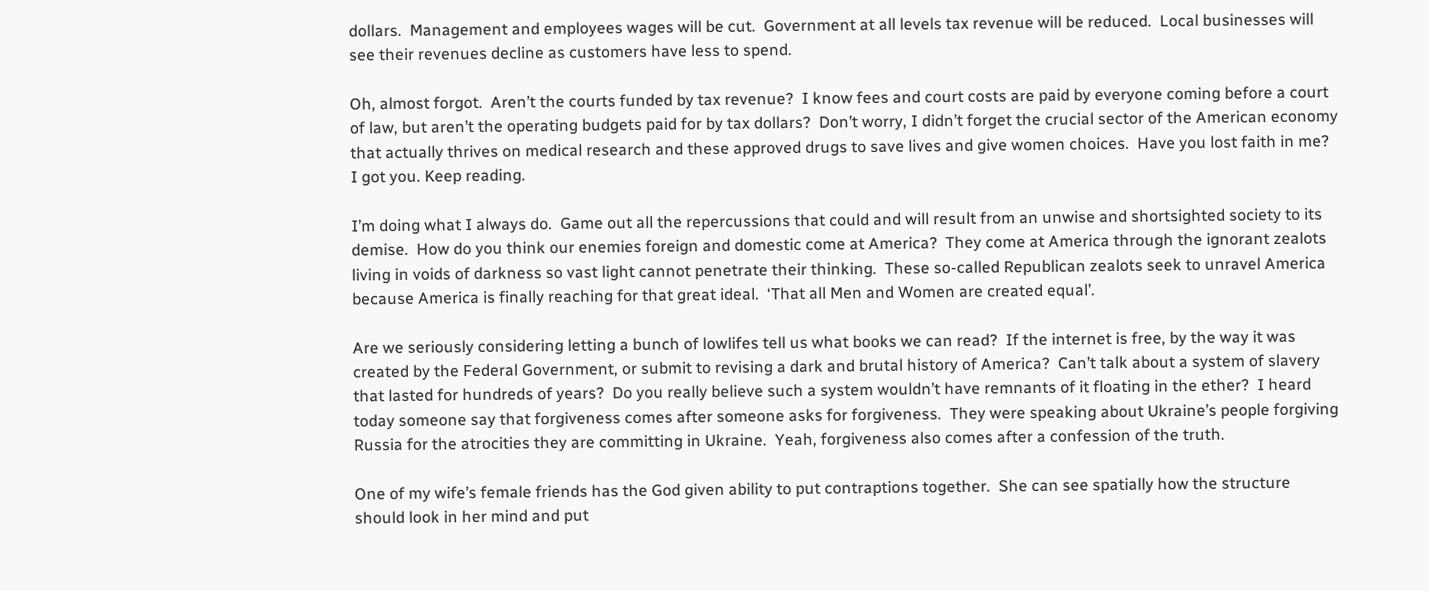dollars.  Management and employees wages will be cut.  Government at all levels tax revenue will be reduced.  Local businesses will see their revenues decline as customers have less to spend.

Oh, almost forgot.  Aren’t the courts funded by tax revenue?  I know fees and court costs are paid by everyone coming before a court of law, but aren’t the operating budgets paid for by tax dollars?  Don’t worry, I didn’t forget the crucial sector of the American economy that actually thrives on medical research and these approved drugs to save lives and give women choices.  Have you lost faith in me?  I got you. Keep reading.

I’m doing what I always do.  Game out all the repercussions that could and will result from an unwise and shortsighted society to its demise.  How do you think our enemies foreign and domestic come at America?  They come at America through the ignorant zealots living in voids of darkness so vast light cannot penetrate their thinking.  These so-called Republican zealots seek to unravel America because America is finally reaching for that great ideal.  ‘That all Men and Women are created equal’.

Are we seriously considering letting a bunch of lowlifes tell us what books we can read?  If the internet is free, by the way it was created by the Federal Government, or submit to revising a dark and brutal history of America?  Can’t talk about a system of slavery that lasted for hundreds of years?  Do you really believe such a system wouldn’t have remnants of it floating in the ether?  I heard today someone say that forgiveness comes after someone asks for forgiveness.  They were speaking about Ukraine’s people forgiving Russia for the atrocities they are committing in Ukraine.  Yeah, forgiveness also comes after a confession of the truth.

One of my wife’s female friends has the God given ability to put contraptions together.  She can see spatially how the structure should look in her mind and put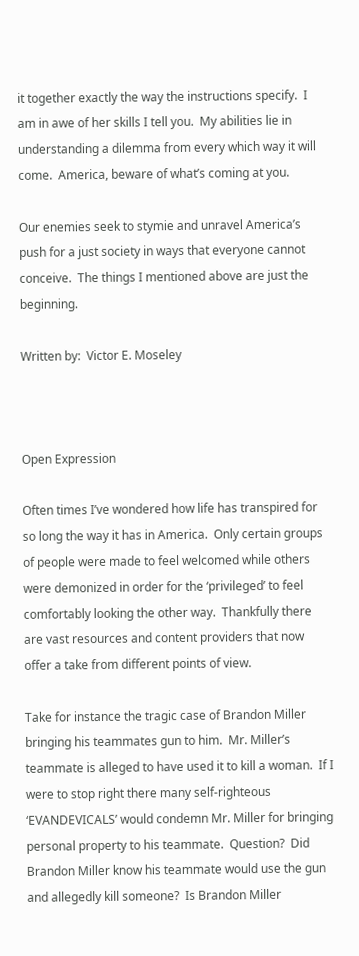it together exactly the way the instructions specify.  I am in awe of her skills I tell you.  My abilities lie in understanding a dilemma from every which way it will come.  America, beware of what’s coming at you.

Our enemies seek to stymie and unravel America’s push for a just society in ways that everyone cannot conceive.  The things I mentioned above are just the beginning.

Written by:  Victor E. Moseley



Open Expression

Often times I’ve wondered how life has transpired for so long the way it has in America.  Only certain groups of people were made to feel welcomed while others were demonized in order for the ‘privileged’ to feel comfortably looking the other way.  Thankfully there are vast resources and content providers that now offer a take from different points of view.

Take for instance the tragic case of Brandon Miller bringing his teammates gun to him.  Mr. Miller’s teammate is alleged to have used it to kill a woman.  If I were to stop right there many self-righteous ‘EVANDEVICALS’ would condemn Mr. Miller for bringing personal property to his teammate.  Question?  Did Brandon Miller know his teammate would use the gun and allegedly kill someone?  Is Brandon Miller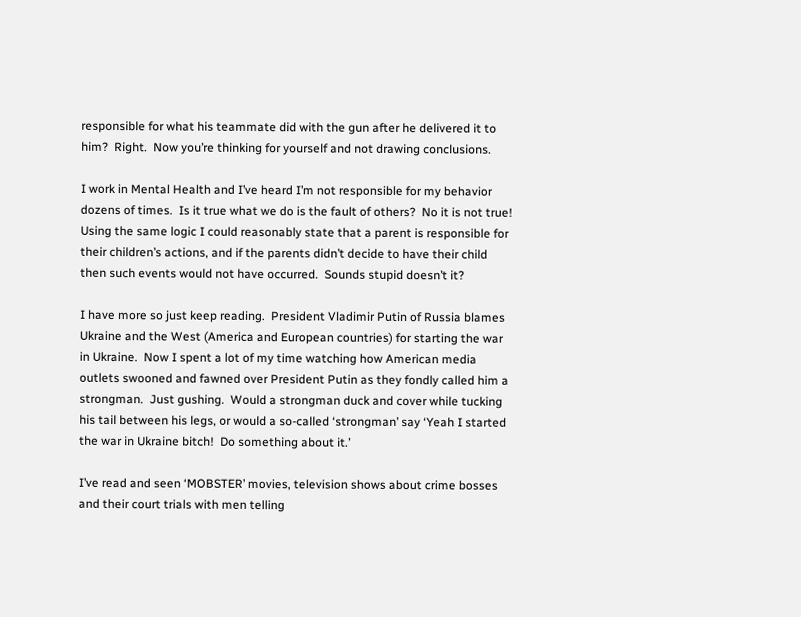responsible for what his teammate did with the gun after he delivered it to him?  Right.  Now you’re thinking for yourself and not drawing conclusions.

I work in Mental Health and I’ve heard I’m not responsible for my behavior dozens of times.  Is it true what we do is the fault of others?  No it is not true!  Using the same logic I could reasonably state that a parent is responsible for their children’s actions, and if the parents didn’t decide to have their child then such events would not have occurred.  Sounds stupid doesn’t it?

I have more so just keep reading.  President Vladimir Putin of Russia blames Ukraine and the West (America and European countries) for starting the war in Ukraine.  Now I spent a lot of my time watching how American media outlets swooned and fawned over President Putin as they fondly called him a strongman.  Just gushing.  Would a strongman duck and cover while tucking his tail between his legs, or would a so-called ‘strongman’ say ‘Yeah I started the war in Ukraine bitch!  Do something about it.’

I’ve read and seen ‘MOBSTER’ movies, television shows about crime bosses and their court trials with men telling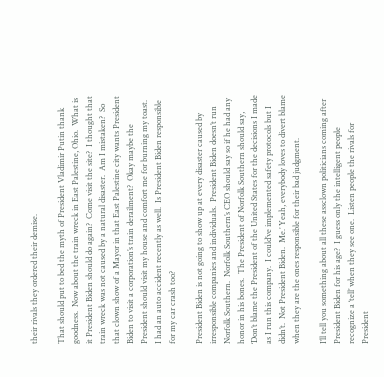their rivals they ordered their demise.

That should put to bed the myth of President Vladimir Putin thank goodness.  Now about the train wreck in East Palestine, Ohio.  What is it President Biden should do again?  Come visit the site?  I thought that train wreck was not caused by a natural disaster.  Am I mistaken?  So that clown show of a Mayor in that East Palestine city wants President Biden to visit a corporation’s train derailment?  Okay maybe the President should visit my house and comfort me for burning my toast.  I had an auto accident recently as well.  Is President Biden responsible for my car crash too?

President Biden is not going to show up at every disaster caused by irresponsible companies and individuals.  President Biden doesn’t run Norfolk Southern.  Norfolk Southern’s CEO should say so if he had any honor in his bones.  The President of Norfolk Southern should say, ‘Don’t blame the President of the United States for the decisions I made as I run this company.  I could’ve implemented safety protocols but I didn’t.  Not President Biden.  Me.’ Yeah, everybody loves to divert blame when they are the ones responsible for their bad judgment.

I’ll tell you something about all these assclown politicians coming after President Biden for his age?  I guess only the intelligent people recognize a ‘tell’ when they see one.  Listen people the rivals for President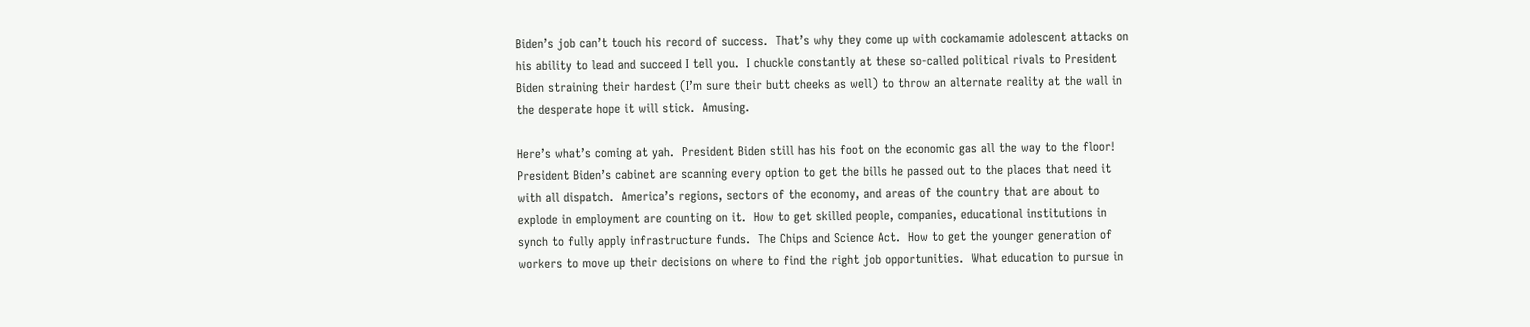Biden’s job can’t touch his record of success.  That’s why they come up with cockamamie adolescent attacks on his ability to lead and succeed I tell you.  I chuckle constantly at these so-called political rivals to President Biden straining their hardest (I’m sure their butt cheeks as well) to throw an alternate reality at the wall in the desperate hope it will stick.  Amusing.

Here’s what’s coming at yah.  President Biden still has his foot on the economic gas all the way to the floor!  President Biden’s cabinet are scanning every option to get the bills he passed out to the places that need it with all dispatch.  America’s regions, sectors of the economy, and areas of the country that are about to explode in employment are counting on it.  How to get skilled people, companies, educational institutions in synch to fully apply infrastructure funds.  The Chips and Science Act.  How to get the younger generation of workers to move up their decisions on where to find the right job opportunities.  What education to pursue in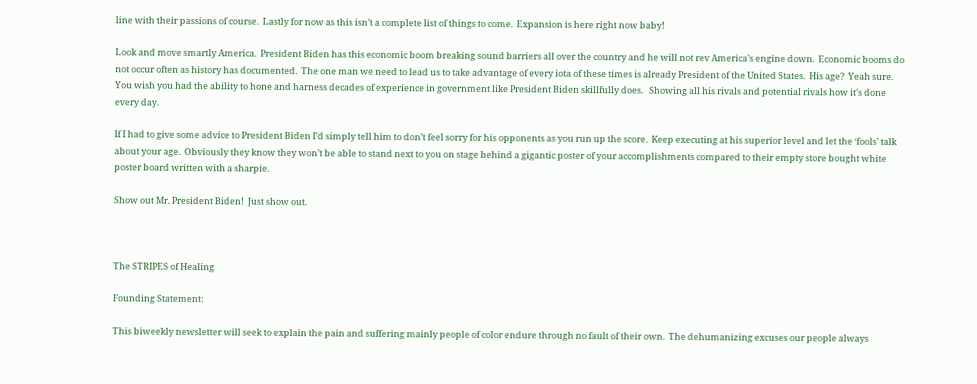line with their passions of course.  Lastly for now as this isn’t a complete list of things to come.  Expansion is here right now baby!

Look and move smartly America.  President Biden has this economic boom breaking sound barriers all over the country and he will not rev America’s engine down.  Economic booms do not occur often as history has documented.  The one man we need to lead us to take advantage of every iota of these times is already President of the United States.  His age?  Yeah sure.  You wish you had the ability to hone and harness decades of experience in government like President Biden skillfully does.   Showing all his rivals and potential rivals how it’s done every day.

If I had to give some advice to President Biden I’d simply tell him to don’t feel sorry for his opponents as you run up the score.  Keep executing at his superior level and let the ‘fools’ talk about your age.  Obviously they know they won’t be able to stand next to you on stage behind a gigantic poster of your accomplishments compared to their empty store bought white poster board written with a sharpie.

Show out Mr. President Biden!  Just show out.



The STRIPES of Healing

Founding Statement:

This biweekly newsletter will seek to explain the pain and suffering mainly people of color endure through no fault of their own.  The dehumanizing excuses our people always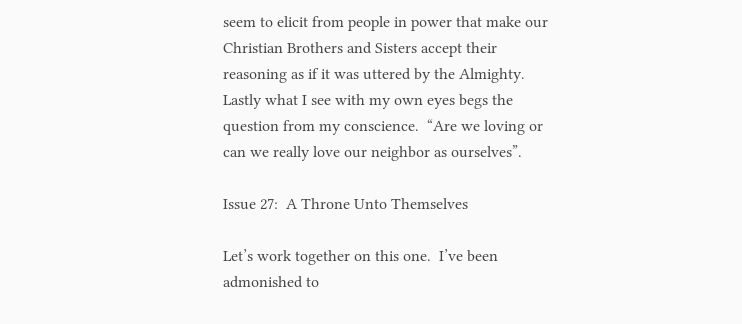seem to elicit from people in power that make our Christian Brothers and Sisters accept their reasoning as if it was uttered by the Almighty.  Lastly what I see with my own eyes begs the question from my conscience.  “Are we loving or can we really love our neighbor as ourselves”.

Issue 27:  A Throne Unto Themselves

Let’s work together on this one.  I’ve been admonished to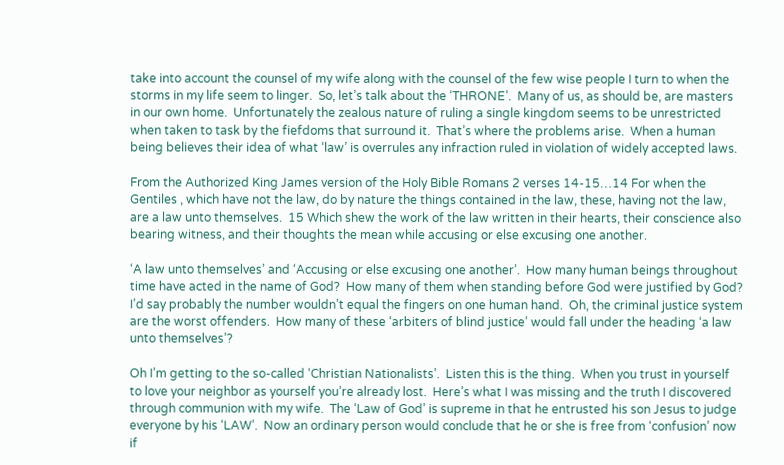take into account the counsel of my wife along with the counsel of the few wise people I turn to when the storms in my life seem to linger.  So, let’s talk about the ‘THRONE’.  Many of us, as should be, are masters in our own home.  Unfortunately the zealous nature of ruling a single kingdom seems to be unrestricted when taken to task by the fiefdoms that surround it.  That’s where the problems arise.  When a human being believes their idea of what ‘law’ is overrules any infraction ruled in violation of widely accepted laws.

From the Authorized King James version of the Holy Bible Romans 2 verses 14-15…14 For when the Gentiles , which have not the law, do by nature the things contained in the law, these, having not the law, are a law unto themselves.  15 Which shew the work of the law written in their hearts, their conscience also bearing witness, and their thoughts the mean while accusing or else excusing one another.

‘A law unto themselves’ and ‘Accusing or else excusing one another’.  How many human beings throughout time have acted in the name of God?  How many of them when standing before God were justified by God?  I’d say probably the number wouldn’t equal the fingers on one human hand.  Oh, the criminal justice system are the worst offenders.  How many of these ‘arbiters of blind justice’ would fall under the heading ‘a law unto themselves’?

Oh I’m getting to the so-called ‘Christian Nationalists’.  Listen this is the thing.  When you trust in yourself to love your neighbor as yourself you’re already lost.  Here’s what I was missing and the truth I discovered through communion with my wife.  The ‘Law of God’ is supreme in that he entrusted his son Jesus to judge everyone by his ‘LAW’.  Now an ordinary person would conclude that he or she is free from ‘confusion’ now if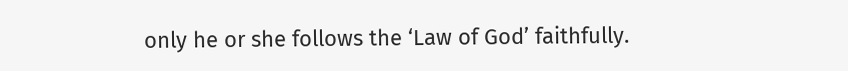only he or she follows the ‘Law of God’ faithfully.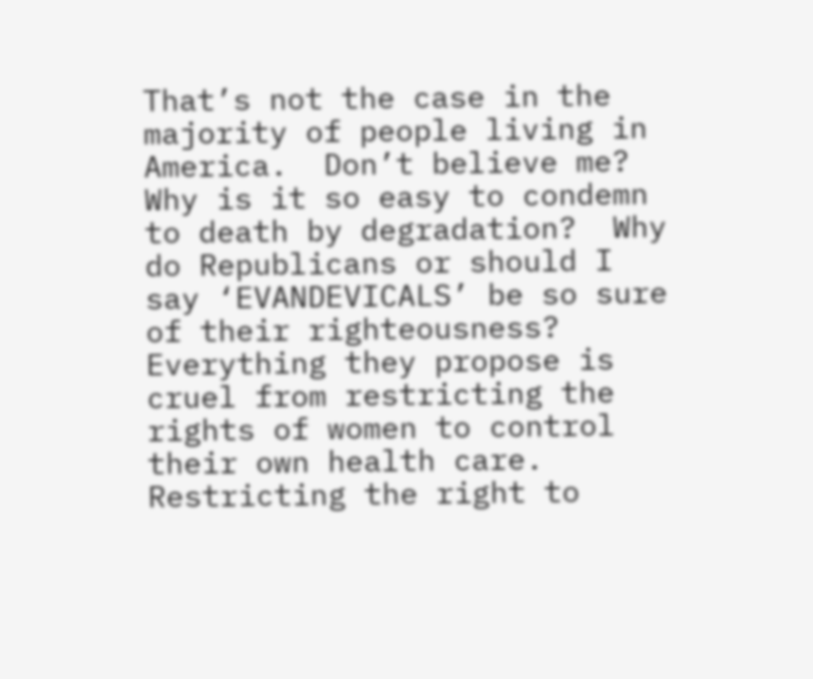That’s not the case in the majority of people living in America.  Don’t believe me?  Why is it so easy to condemn to death by degradation?  Why do Republicans or should I say ‘EVANDEVICALS’ be so sure of their righteousness?  Everything they propose is cruel from restricting the rights of women to control their own health care.  Restricting the right to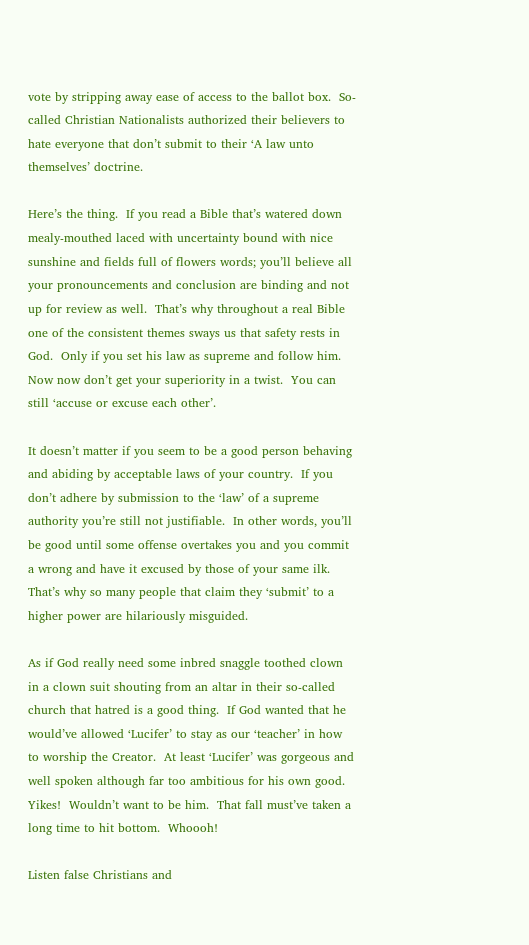vote by stripping away ease of access to the ballot box.  So-called Christian Nationalists authorized their believers to hate everyone that don’t submit to their ‘A law unto themselves’ doctrine.

Here’s the thing.  If you read a Bible that’s watered down mealy-mouthed laced with uncertainty bound with nice sunshine and fields full of flowers words; you’ll believe all your pronouncements and conclusion are binding and not up for review as well.  That’s why throughout a real Bible one of the consistent themes sways us that safety rests in God.  Only if you set his law as supreme and follow him.  Now now don’t get your superiority in a twist.  You can still ‘accuse or excuse each other’.

It doesn’t matter if you seem to be a good person behaving and abiding by acceptable laws of your country.  If you don’t adhere by submission to the ‘law’ of a supreme authority you’re still not justifiable.  In other words, you’ll be good until some offense overtakes you and you commit a wrong and have it excused by those of your same ilk.  That’s why so many people that claim they ‘submit’ to a higher power are hilariously misguided.

As if God really need some inbred snaggle toothed clown in a clown suit shouting from an altar in their so-called church that hatred is a good thing.  If God wanted that he would’ve allowed ‘Lucifer’ to stay as our ‘teacher’ in how to worship the Creator.  At least ‘Lucifer’ was gorgeous and well spoken although far too ambitious for his own good.  Yikes!  Wouldn’t want to be him.  That fall must’ve taken a long time to hit bottom.  Whoooh!

Listen false Christians and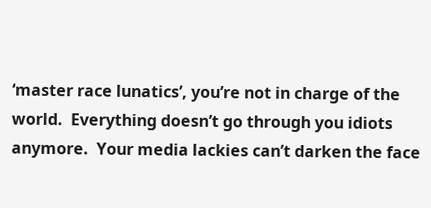‘master race lunatics’, you’re not in charge of the world.  Everything doesn’t go through you idiots anymore.  Your media lackies can’t darken the face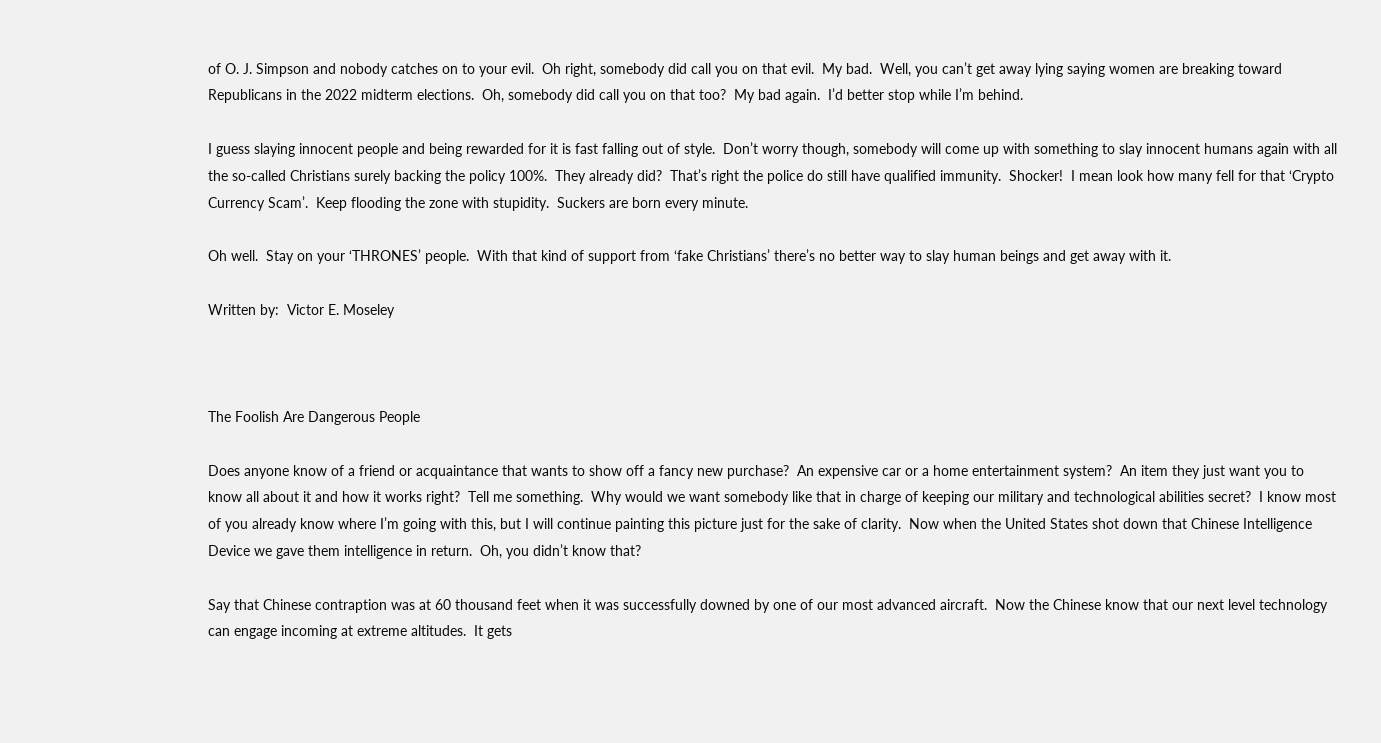of O. J. Simpson and nobody catches on to your evil.  Oh right, somebody did call you on that evil.  My bad.  Well, you can’t get away lying saying women are breaking toward Republicans in the 2022 midterm elections.  Oh, somebody did call you on that too?  My bad again.  I’d better stop while I’m behind.

I guess slaying innocent people and being rewarded for it is fast falling out of style.  Don’t worry though, somebody will come up with something to slay innocent humans again with all the so-called Christians surely backing the policy 100%.  They already did?  That’s right the police do still have qualified immunity.  Shocker!  I mean look how many fell for that ‘Crypto Currency Scam’.  Keep flooding the zone with stupidity.  Suckers are born every minute.

Oh well.  Stay on your ‘THRONES’ people.  With that kind of support from ‘fake Christians’ there’s no better way to slay human beings and get away with it.

Written by:  Victor E. Moseley



The Foolish Are Dangerous People

Does anyone know of a friend or acquaintance that wants to show off a fancy new purchase?  An expensive car or a home entertainment system?  An item they just want you to know all about it and how it works right?  Tell me something.  Why would we want somebody like that in charge of keeping our military and technological abilities secret?  I know most of you already know where I’m going with this, but I will continue painting this picture just for the sake of clarity.  Now when the United States shot down that Chinese Intelligence Device we gave them intelligence in return.  Oh, you didn’t know that?

Say that Chinese contraption was at 60 thousand feet when it was successfully downed by one of our most advanced aircraft.  Now the Chinese know that our next level technology can engage incoming at extreme altitudes.  It gets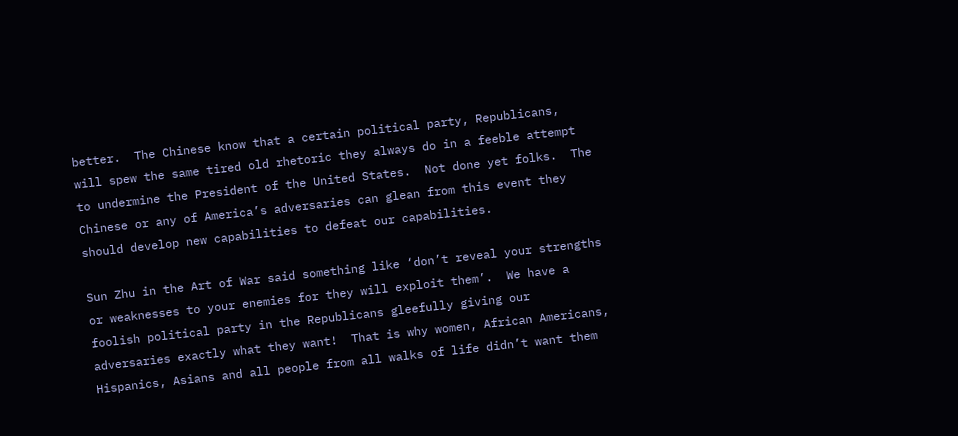better.  The Chinese know that a certain political party, Republicans, will spew the same tired old rhetoric they always do in a feeble attempt to undermine the President of the United States.  Not done yet folks.  The Chinese or any of America’s adversaries can glean from this event they should develop new capabilities to defeat our capabilities.

Sun Zhu in the Art of War said something like ‘don’t reveal your strengths or weaknesses to your enemies for they will exploit them’.  We have a foolish political party in the Republicans gleefully giving our adversaries exactly what they want!  That is why women, African Americans, Hispanics, Asians and all people from all walks of life didn’t want them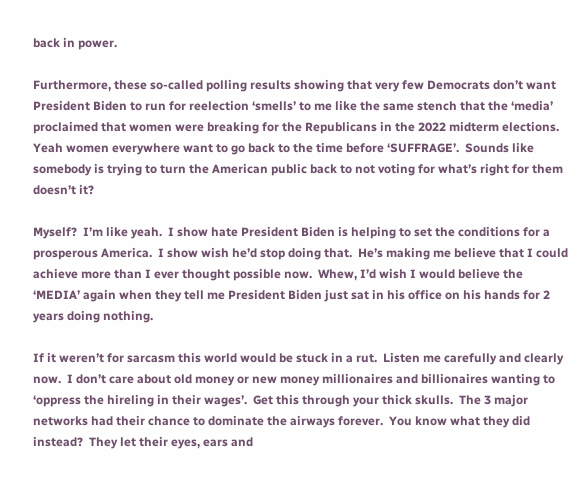back in power.

Furthermore, these so-called polling results showing that very few Democrats don’t want President Biden to run for reelection ‘smells’ to me like the same stench that the ‘media’ proclaimed that women were breaking for the Republicans in the 2022 midterm elections.  Yeah women everywhere want to go back to the time before ‘SUFFRAGE’.  Sounds like somebody is trying to turn the American public back to not voting for what’s right for them doesn’t it?

Myself?  I’m like yeah.  I show hate President Biden is helping to set the conditions for a prosperous America.  I show wish he’d stop doing that.  He’s making me believe that I could achieve more than I ever thought possible now.  Whew, I’d wish I would believe the ‘MEDIA’ again when they tell me President Biden just sat in his office on his hands for 2 years doing nothing.

If it weren’t for sarcasm this world would be stuck in a rut.  Listen me carefully and clearly now.  I don’t care about old money or new money millionaires and billionaires wanting to ‘oppress the hireling in their wages’.  Get this through your thick skulls.  The 3 major networks had their chance to dominate the airways forever.  You know what they did instead?  They let their eyes, ears and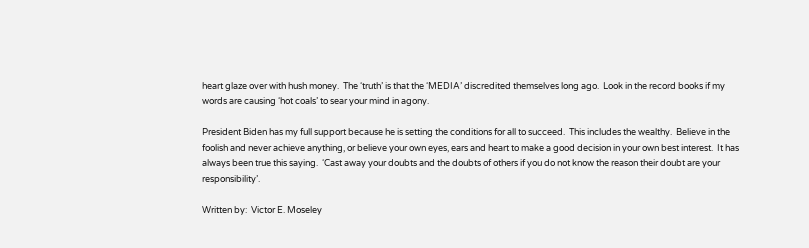heart glaze over with hush money.  The ‘truth’ is that the ‘MEDIA’ discredited themselves long ago.  Look in the record books if my words are causing ‘hot coals’ to sear your mind in agony.

President Biden has my full support because he is setting the conditions for all to succeed.  This includes the wealthy.  Believe in the foolish and never achieve anything, or believe your own eyes, ears and heart to make a good decision in your own best interest.  It has always been true this saying.  ‘Cast away your doubts and the doubts of others if you do not know the reason their doubt are your responsibility’.

Written by:  Victor E. Moseley